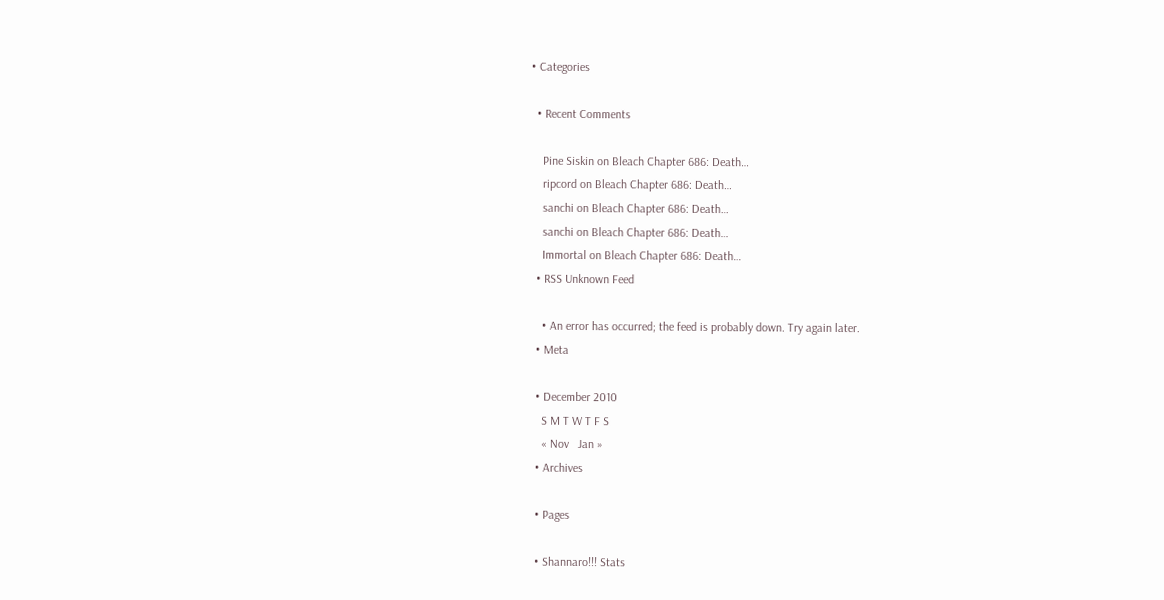• Categories

  • Recent Comments

    Pine Siskin on Bleach Chapter 686: Death…
    ripcord on Bleach Chapter 686: Death…
    sanchi on Bleach Chapter 686: Death…
    sanchi on Bleach Chapter 686: Death…
    Immortal on Bleach Chapter 686: Death…
  • RSS Unknown Feed

    • An error has occurred; the feed is probably down. Try again later.
  • Meta

  • December 2010
    S M T W T F S
    « Nov   Jan »
  • Archives

  • Pages

  • Shannaro!!! Stats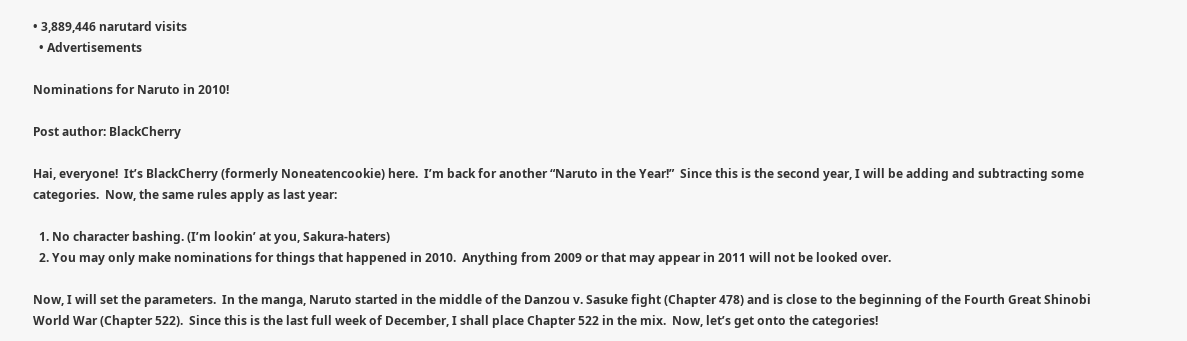• 3,889,446 narutard visits
  • Advertisements

Nominations for Naruto in 2010!

Post author: BlackCherry

Hai, everyone!  It’s BlackCherry (formerly Noneatencookie) here.  I’m back for another “Naruto in the Year!”  Since this is the second year, I will be adding and subtracting some categories.  Now, the same rules apply as last year:

  1. No character bashing. (I’m lookin’ at you, Sakura-haters)
  2. You may only make nominations for things that happened in 2010.  Anything from 2009 or that may appear in 2011 will not be looked over.

Now, I will set the parameters.  In the manga, Naruto started in the middle of the Danzou v. Sasuke fight (Chapter 478) and is close to the beginning of the Fourth Great Shinobi World War (Chapter 522).  Since this is the last full week of December, I shall place Chapter 522 in the mix.  Now, let’s get onto the categories!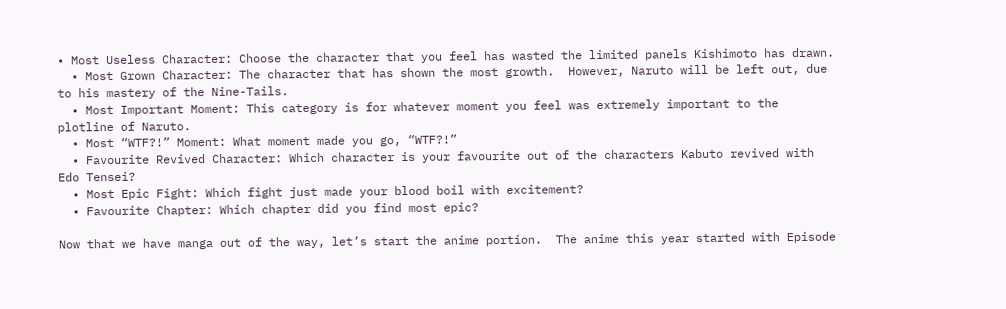• Most Useless Character: Choose the character that you feel has wasted the limited panels Kishimoto has drawn.
  • Most Grown Character: The character that has shown the most growth.  However, Naruto will be left out, due to his mastery of the Nine-Tails.
  • Most Important Moment: This category is for whatever moment you feel was extremely important to the plotline of Naruto.
  • Most “WTF?!” Moment: What moment made you go, “WTF?!”
  • Favourite Revived Character: Which character is your favourite out of the characters Kabuto revived with Edo Tensei?
  • Most Epic Fight: Which fight just made your blood boil with excitement?
  • Favourite Chapter: Which chapter did you find most epic?

Now that we have manga out of the way, let’s start the anime portion.  The anime this year started with Episode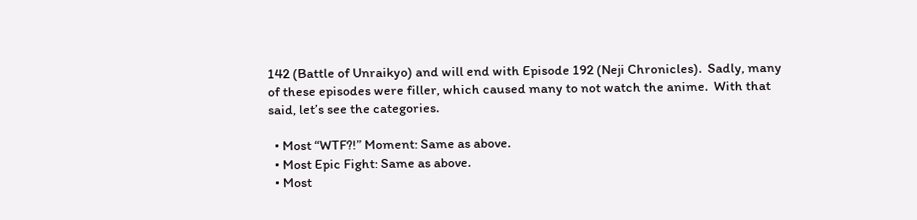142 (Battle of Unraikyo) and will end with Episode 192 (Neji Chronicles).  Sadly, many of these episodes were filler, which caused many to not watch the anime.  With that said, let’s see the categories.

  • Most “WTF?!” Moment: Same as above.
  • Most Epic Fight: Same as above.
  • Most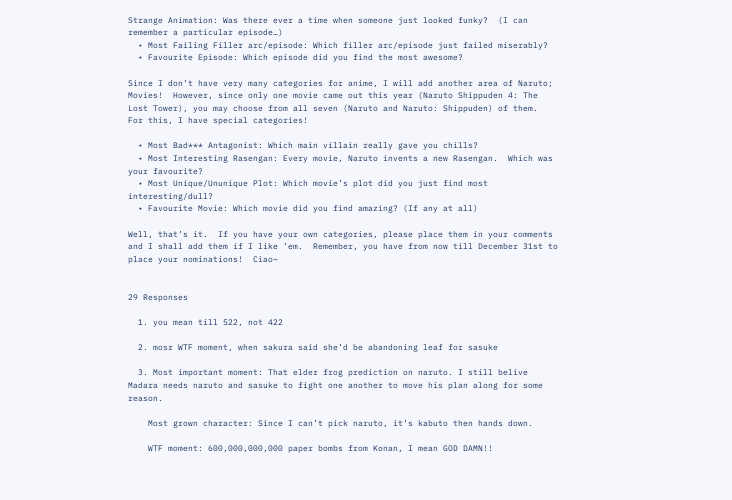Strange Animation: Was there ever a time when someone just looked funky?  (I can remember a particular episode…)
  • Most Failing Filler arc/episode: Which filler arc/episode just failed miserably?
  • Favourite Episode: Which episode did you find the most awesome?

Since I don’t have very many categories for anime, I will add another area of Naruto; Movies!  However, since only one movie came out this year (Naruto Shippuden 4: The Lost Tower), you may choose from all seven (Naruto and Naruto: Shippuden) of them.  For this, I have special categories!

  • Most Bad*** Antagonist: Which main villain really gave you chills?
  • Most Interesting Rasengan: Every movie, Naruto invents a new Rasengan.  Which was your favourite?
  • Most Unique/Ununique Plot: Which movie’s plot did you just find most interesting/dull?
  • Favourite Movie: Which movie did you find amazing? (If any at all)

Well, that’s it.  If you have your own categories, please place them in your comments and I shall add them if I like ’em.  Remember, you have from now till December 31st to place your nominations!  Ciao~


29 Responses

  1. you mean till 522, not 422

  2. mosr WTF moment, when sakura said she’d be abandoning leaf for sasuke

  3. Most important moment: That elder frog prediction on naruto. I still belive Madara needs naruto and sasuke to fight one another to move his plan along for some reason.

    Most grown character: Since I can’t pick naruto, it’s kabuto then hands down.

    WTF moment: 600,000,000,000 paper bombs from Konan, I mean GOD DAMN!!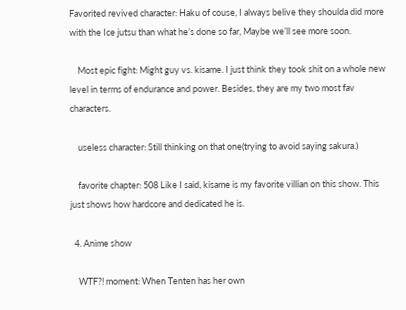Favorited revived character: Haku of couse, I always belive they shoulda did more with the Ice jutsu than what he’s done so far, Maybe we’ll see more soon.

    Most epic fight: Might guy vs. kisame. I just think they took shit on a whole new level in terms of endurance and power. Besides, they are my two most fav characters.

    useless character: Still thinking on that one(trying to avoid saying sakura.)

    favorite chapter: 508 Like I said, kisame is my favorite villian on this show. This just shows how hardcore and dedicated he is.

  4. Anime show

    WTF?! moment: When Tenten has her own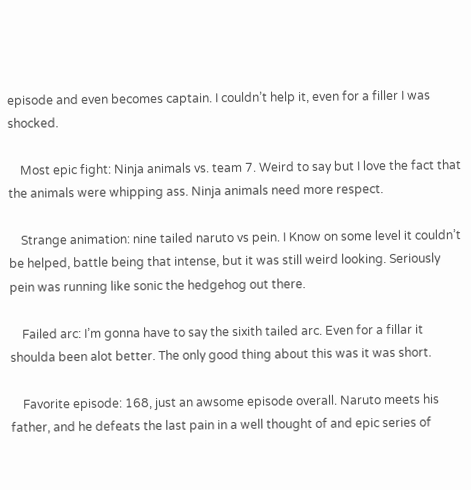episode and even becomes captain. I couldn’t help it, even for a filler I was shocked.

    Most epic fight: Ninja animals vs. team 7. Weird to say but I love the fact that the animals were whipping ass. Ninja animals need more respect.

    Strange animation: nine tailed naruto vs pein. I Know on some level it couldn’t be helped, battle being that intense, but it was still weird looking. Seriously pein was running like sonic the hedgehog out there.

    Failed arc: I’m gonna have to say the sixith tailed arc. Even for a fillar it shoulda been alot better. The only good thing about this was it was short.

    Favorite episode: 168, just an awsome episode overall. Naruto meets his father, and he defeats the last pain in a well thought of and epic series of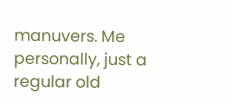manuvers. Me personally, just a regular old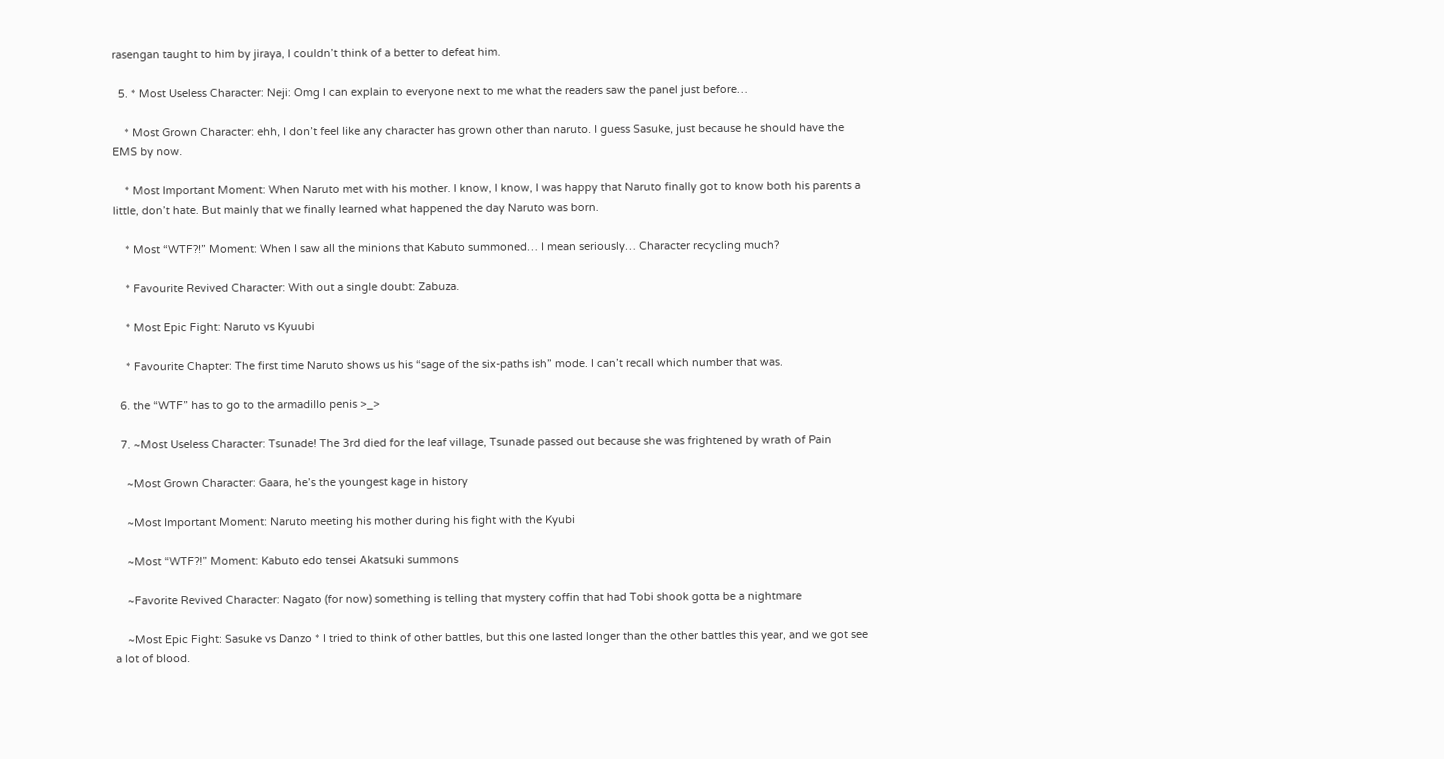rasengan taught to him by jiraya, I couldn’t think of a better to defeat him.

  5. * Most Useless Character: Neji: Omg I can explain to everyone next to me what the readers saw the panel just before…

    * Most Grown Character: ehh, I don’t feel like any character has grown other than naruto. I guess Sasuke, just because he should have the EMS by now.

    * Most Important Moment: When Naruto met with his mother. I know, I know, I was happy that Naruto finally got to know both his parents a little, don’t hate. But mainly that we finally learned what happened the day Naruto was born.

    * Most “WTF?!” Moment: When I saw all the minions that Kabuto summoned… I mean seriously… Character recycling much?

    * Favourite Revived Character: With out a single doubt: Zabuza.

    * Most Epic Fight: Naruto vs Kyuubi

    * Favourite Chapter: The first time Naruto shows us his “sage of the six-paths ish” mode. I can’t recall which number that was.

  6. the “WTF” has to go to the armadillo penis >_>

  7. ~Most Useless Character: Tsunade! The 3rd died for the leaf village, Tsunade passed out because she was frightened by wrath of Pain

    ~Most Grown Character: Gaara, he’s the youngest kage in history

    ~Most Important Moment: Naruto meeting his mother during his fight with the Kyubi

    ~Most “WTF?!” Moment: Kabuto edo tensei Akatsuki summons

    ~Favorite Revived Character: Nagato (for now) something is telling that mystery coffin that had Tobi shook gotta be a nightmare

    ~Most Epic Fight: Sasuke vs Danzo * I tried to think of other battles, but this one lasted longer than the other battles this year, and we got see a lot of blood.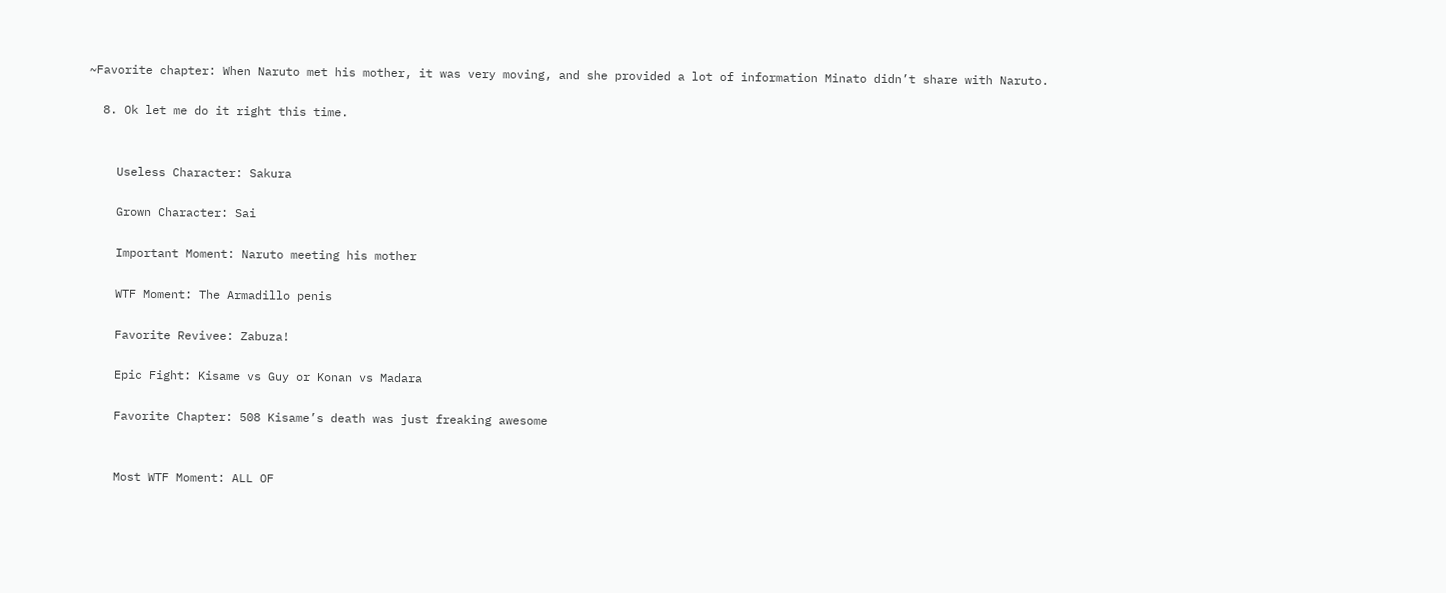~Favorite chapter: When Naruto met his mother, it was very moving, and she provided a lot of information Minato didn’t share with Naruto.

  8. Ok let me do it right this time.


    Useless Character: Sakura

    Grown Character: Sai

    Important Moment: Naruto meeting his mother

    WTF Moment: The Armadillo penis

    Favorite Revivee: Zabuza!

    Epic Fight: Kisame vs Guy or Konan vs Madara

    Favorite Chapter: 508 Kisame’s death was just freaking awesome


    Most WTF Moment: ALL OF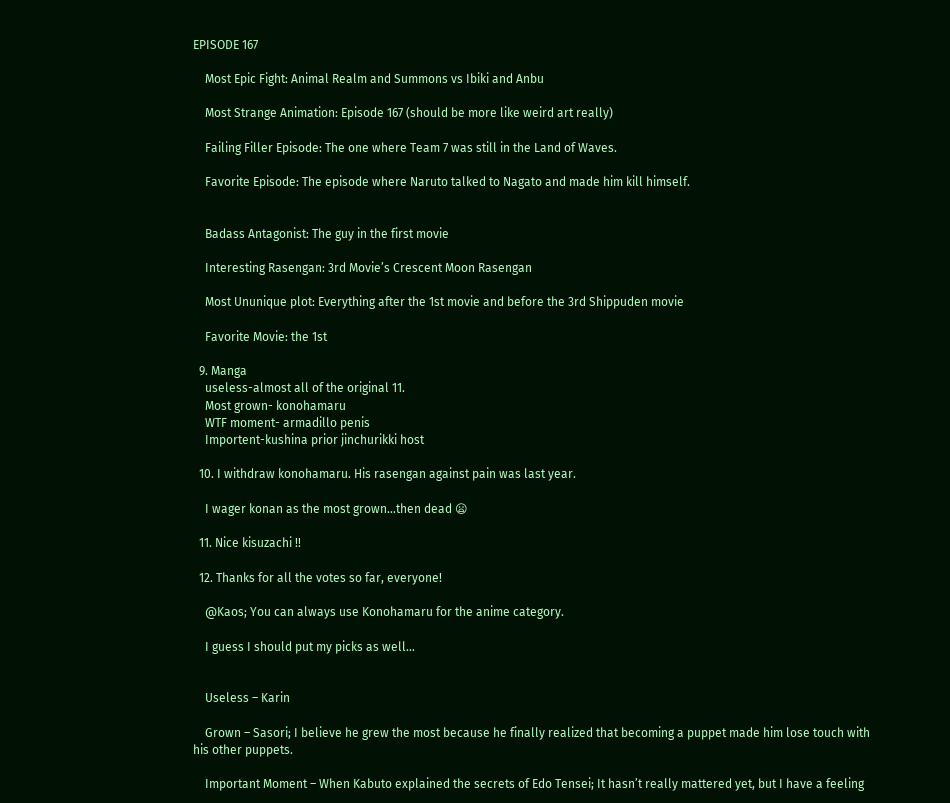EPISODE 167

    Most Epic Fight: Animal Realm and Summons vs Ibiki and Anbu

    Most Strange Animation: Episode 167 (should be more like weird art really)

    Failing Filler Episode: The one where Team 7 was still in the Land of Waves.

    Favorite Episode: The episode where Naruto talked to Nagato and made him kill himself.


    Badass Antagonist: The guy in the first movie

    Interesting Rasengan: 3rd Movie’s Crescent Moon Rasengan

    Most Ununique plot: Everything after the 1st movie and before the 3rd Shippuden movie

    Favorite Movie: the 1st

  9. Manga
    useless-almost all of the original 11.
    Most grown- konohamaru
    WTF moment- armadillo penis
    Importent-kushina prior jinchurikki host

  10. I withdraw konohamaru. His rasengan against pain was last year.

    I wager konan as the most grown…then dead 😦

  11. Nice kisuzachi !!

  12. Thanks for all the votes so far, everyone!

    @Kaos; You can always use Konohamaru for the anime category.

    I guess I should put my picks as well…


    Useless – Karin

    Grown – Sasori; I believe he grew the most because he finally realized that becoming a puppet made him lose touch with his other puppets.

    Important Moment – When Kabuto explained the secrets of Edo Tensei; It hasn’t really mattered yet, but I have a feeling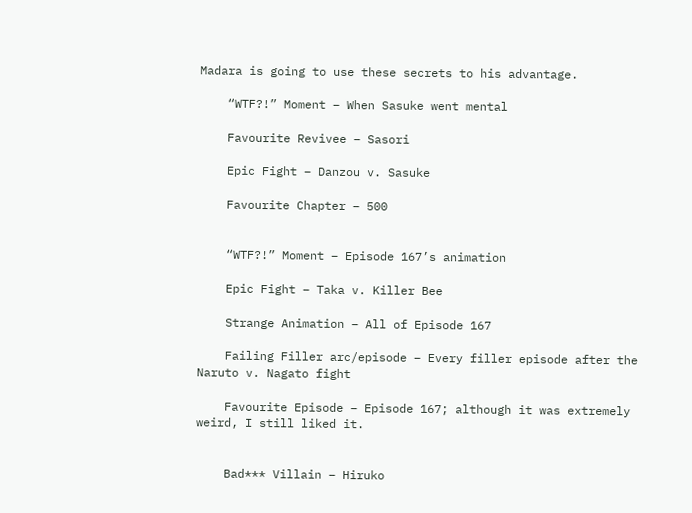Madara is going to use these secrets to his advantage.

    “WTF?!” Moment – When Sasuke went mental

    Favourite Revivee – Sasori

    Epic Fight – Danzou v. Sasuke

    Favourite Chapter – 500


    “WTF?!” Moment – Episode 167’s animation

    Epic Fight – Taka v. Killer Bee

    Strange Animation – All of Episode 167

    Failing Filler arc/episode – Every filler episode after the Naruto v. Nagato fight

    Favourite Episode – Episode 167; although it was extremely weird, I still liked it.


    Bad*** Villain – Hiruko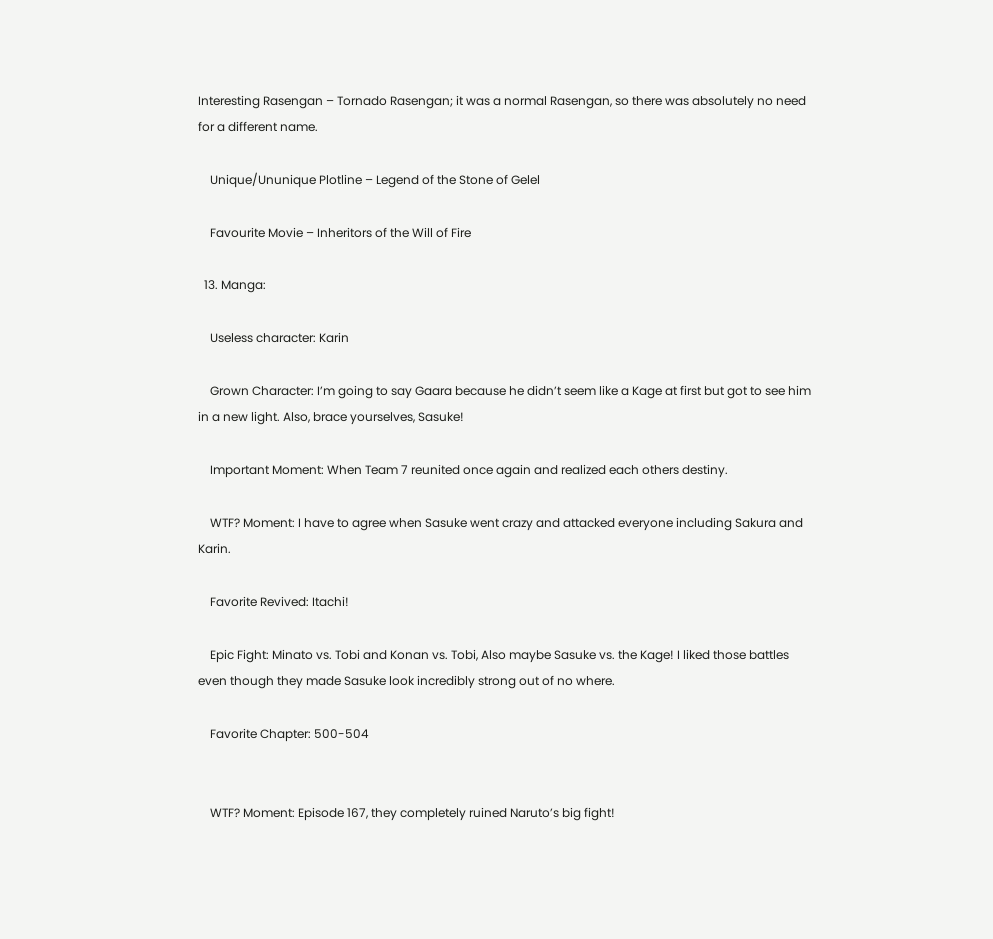Interesting Rasengan – Tornado Rasengan; it was a normal Rasengan, so there was absolutely no need for a different name.

    Unique/Ununique Plotline – Legend of the Stone of Gelel

    Favourite Movie – Inheritors of the Will of Fire

  13. Manga:

    Useless character: Karin

    Grown Character: I’m going to say Gaara because he didn’t seem like a Kage at first but got to see him in a new light. Also, brace yourselves, Sasuke!

    Important Moment: When Team 7 reunited once again and realized each others destiny.

    WTF? Moment: I have to agree when Sasuke went crazy and attacked everyone including Sakura and Karin.

    Favorite Revived: Itachi!

    Epic Fight: Minato vs. Tobi and Konan vs. Tobi, Also maybe Sasuke vs. the Kage! I liked those battles even though they made Sasuke look incredibly strong out of no where.

    Favorite Chapter: 500-504


    WTF? Moment: Episode 167, they completely ruined Naruto’s big fight!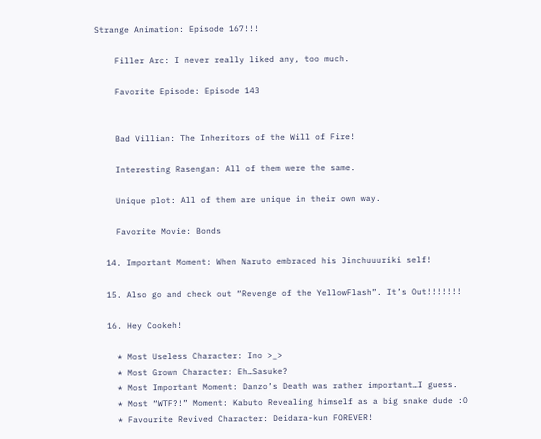Strange Animation: Episode 167!!!

    Filler Arc: I never really liked any, too much.

    Favorite Episode: Episode 143


    Bad Villian: The Inheritors of the Will of Fire!

    Interesting Rasengan: All of them were the same.

    Unique plot: All of them are unique in their own way.

    Favorite Movie: Bonds

  14. Important Moment: When Naruto embraced his Jinchuuuriki self!

  15. Also go and check out “Revenge of the YellowFlash”. It’s Out!!!!!!!

  16. Hey Cookeh!

    * Most Useless Character: Ino >_>
    * Most Grown Character: Eh…Sasuke?
    * Most Important Moment: Danzo’s Death was rather important…I guess.
    * Most “WTF?!” Moment: Kabuto Revealing himself as a big snake dude :O
    * Favourite Revived Character: Deidara-kun FOREVER!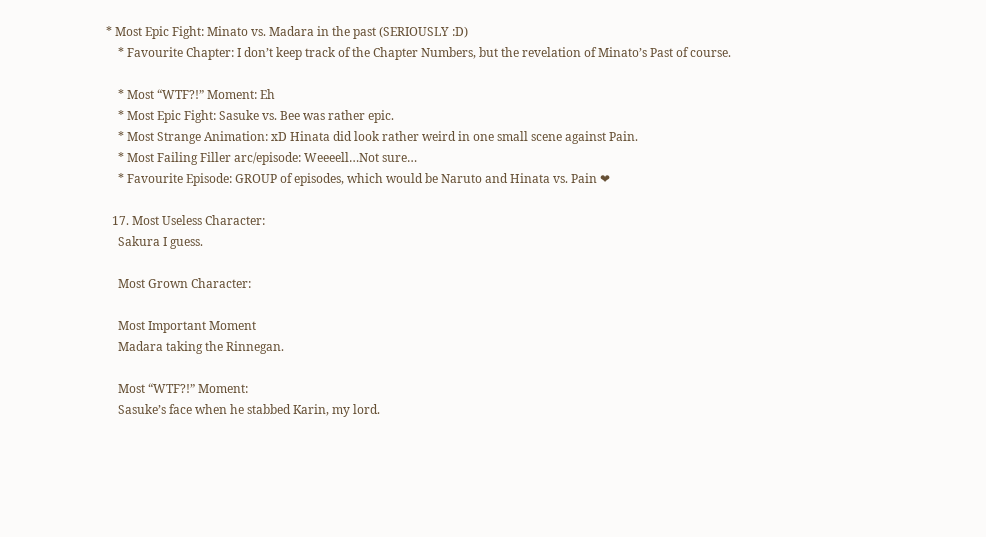* Most Epic Fight: Minato vs. Madara in the past (SERIOUSLY :D)
    * Favourite Chapter: I don’t keep track of the Chapter Numbers, but the revelation of Minato’s Past of course.

    * Most “WTF?!” Moment: Eh
    * Most Epic Fight: Sasuke vs. Bee was rather epic.
    * Most Strange Animation: xD Hinata did look rather weird in one small scene against Pain.
    * Most Failing Filler arc/episode: Weeeell…Not sure…
    * Favourite Episode: GROUP of episodes, which would be Naruto and Hinata vs. Pain ❤

  17. Most Useless Character:
    Sakura I guess.

    Most Grown Character:

    Most Important Moment
    Madara taking the Rinnegan.

    Most “WTF?!” Moment:
    Sasuke’s face when he stabbed Karin, my lord.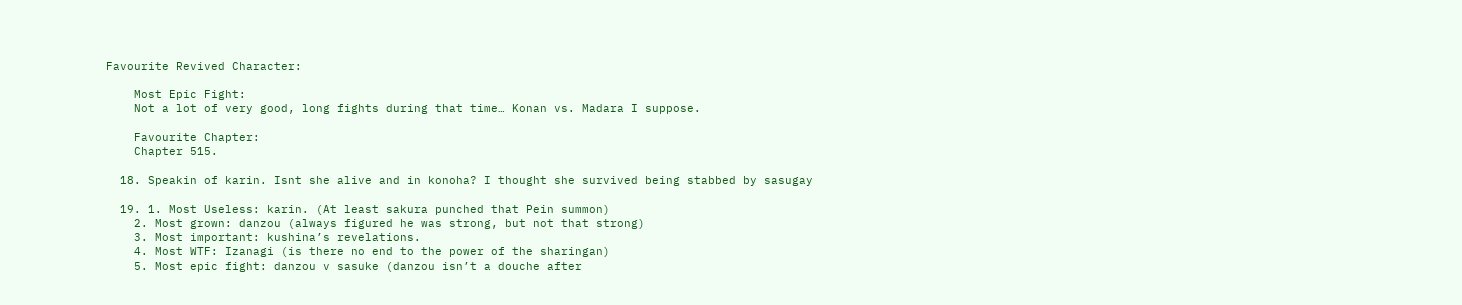Favourite Revived Character:

    Most Epic Fight:
    Not a lot of very good, long fights during that time… Konan vs. Madara I suppose.

    Favourite Chapter:
    Chapter 515.

  18. Speakin of karin. Isnt she alive and in konoha? I thought she survived being stabbed by sasugay

  19. 1. Most Useless: karin. (At least sakura punched that Pein summon)
    2. Most grown: danzou (always figured he was strong, but not that strong)
    3. Most important: kushina’s revelations.
    4. Most WTF: Izanagi (is there no end to the power of the sharingan)
    5. Most epic fight: danzou v sasuke (danzou isn’t a douche after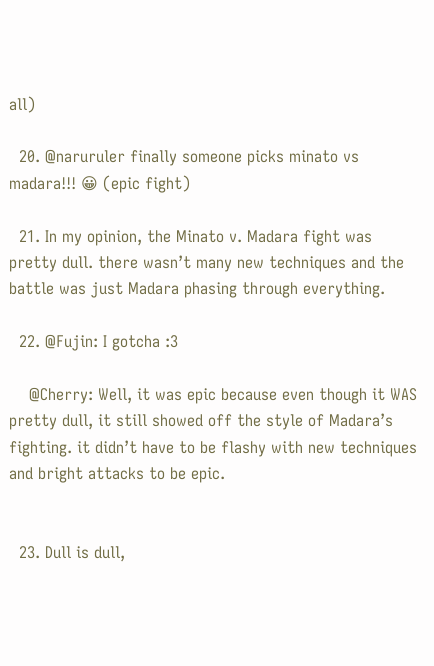all)

  20. @naruruler finally someone picks minato vs madara!!! 😀 (epic fight)

  21. In my opinion, the Minato v. Madara fight was pretty dull. there wasn’t many new techniques and the battle was just Madara phasing through everything.

  22. @Fujin: I gotcha :3

    @Cherry: Well, it was epic because even though it WAS pretty dull, it still showed off the style of Madara’s fighting. it didn’t have to be flashy with new techniques and bright attacks to be epic.


  23. Dull is dull,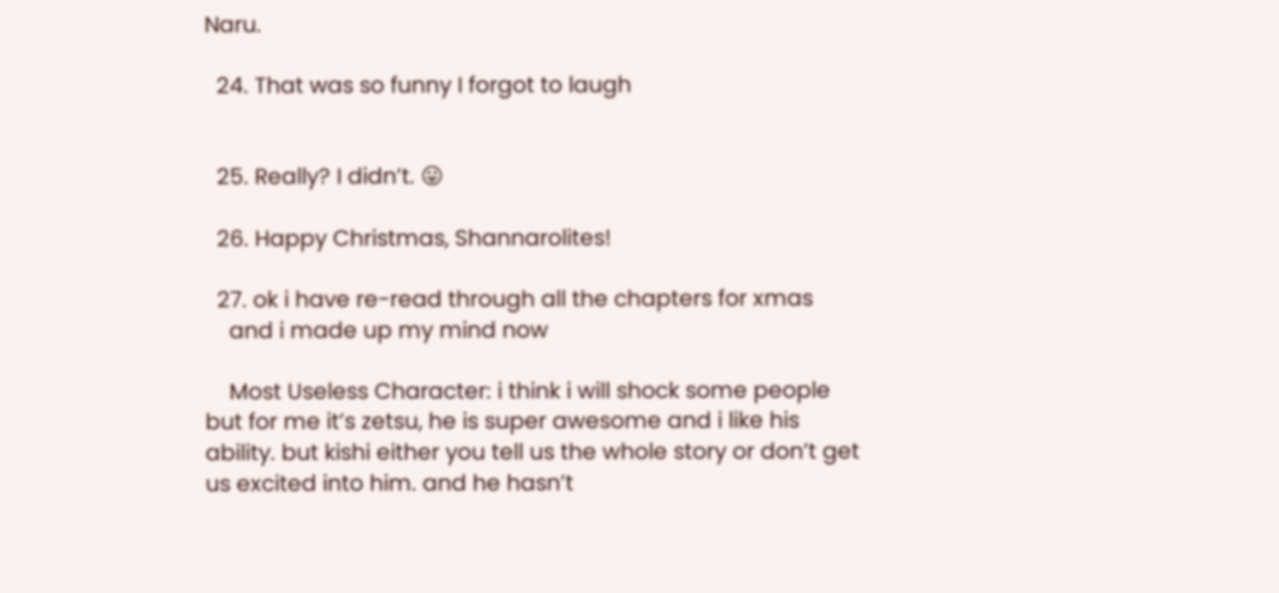Naru.

  24. That was so funny I forgot to laugh


  25. Really? I didn’t. 😛

  26. Happy Christmas, Shannarolites!

  27. ok i have re-read through all the chapters for xmas
    and i made up my mind now

    Most Useless Character: i think i will shock some people but for me it’s zetsu, he is super awesome and i like his ability. but kishi either you tell us the whole story or don’t get us excited into him. and he hasn’t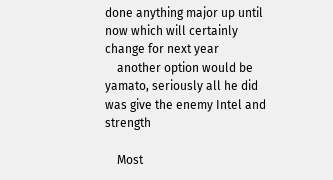done anything major up until now which will certainly change for next year
    another option would be yamato, seriously all he did was give the enemy Intel and strength

    Most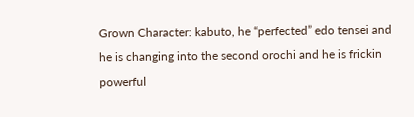Grown Character: kabuto, he “perfected” edo tensei and he is changing into the second orochi and he is frickin powerful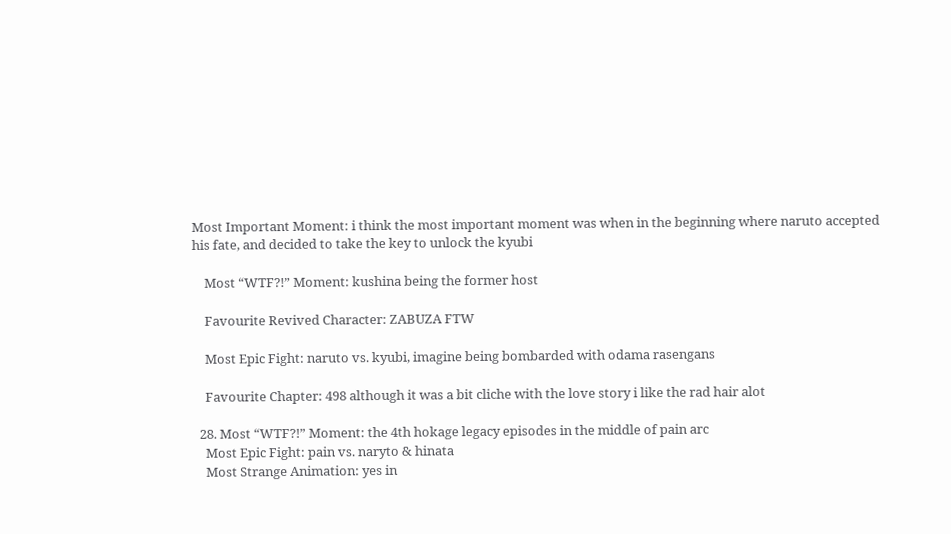Most Important Moment: i think the most important moment was when in the beginning where naruto accepted his fate, and decided to take the key to unlock the kyubi

    Most “WTF?!” Moment: kushina being the former host

    Favourite Revived Character: ZABUZA FTW

    Most Epic Fight: naruto vs. kyubi, imagine being bombarded with odama rasengans

    Favourite Chapter: 498 although it was a bit cliche with the love story i like the rad hair alot

  28. Most “WTF?!” Moment: the 4th hokage legacy episodes in the middle of pain arc
    Most Epic Fight: pain vs. naryto & hinata
    Most Strange Animation: yes in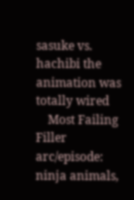sasuke vs. hachibi the animation was totally wired
    Most Failing Filler arc/episode: ninja animals,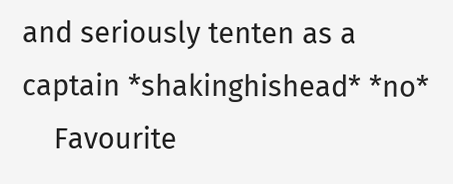and seriously tenten as a captain *shakinghishead* *no*
    Favourite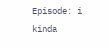Episode: i kinda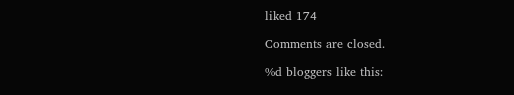liked 174

Comments are closed.

%d bloggers like this: